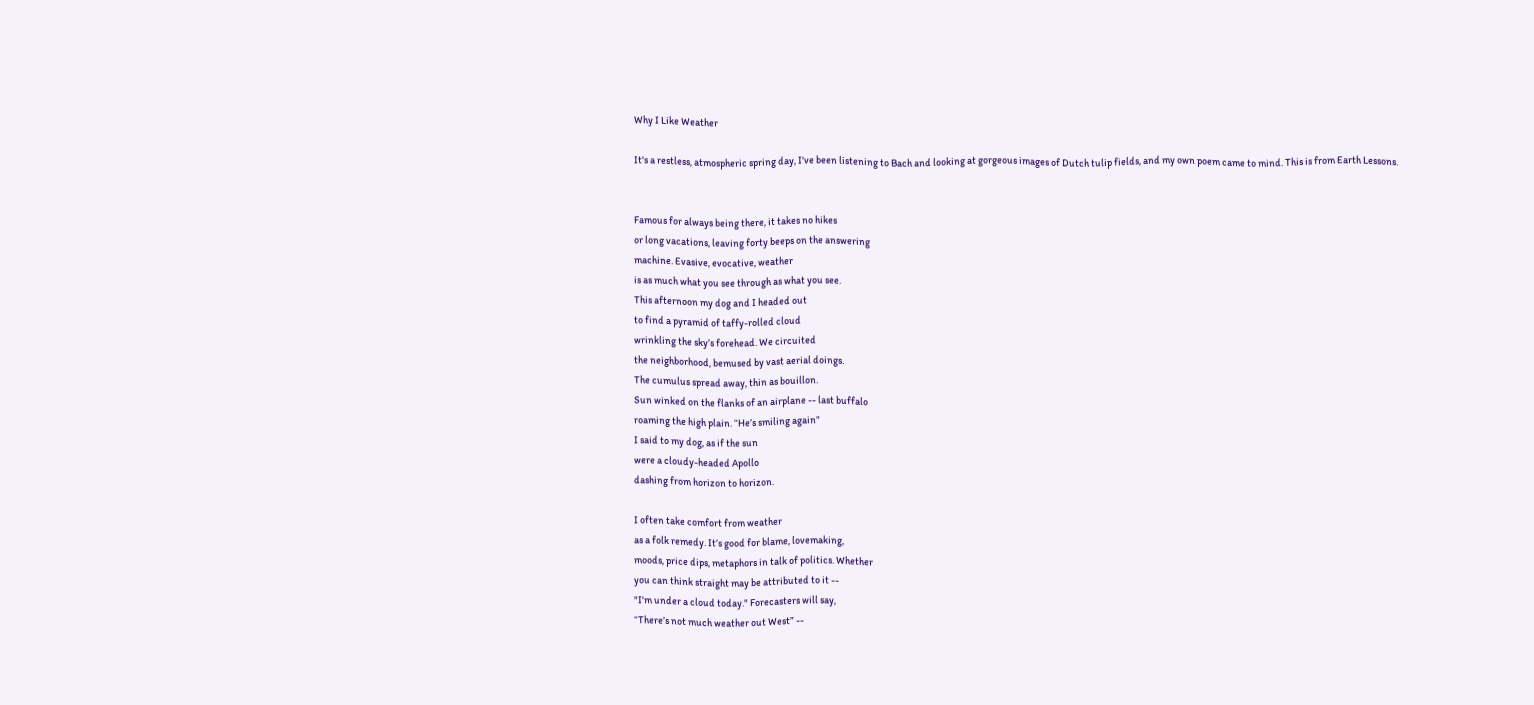Why I Like Weather

It's a restless, atmospheric spring day, I've been listening to Bach and looking at gorgeous images of Dutch tulip fields, and my own poem came to mind. This is from Earth Lessons.


Famous for always being there, it takes no hikes
or long vacations, leaving forty beeps on the answering
machine. Evasive, evocative, weather
is as much what you see through as what you see.
This afternoon my dog and I headed out
to find a pyramid of taffy-rolled cloud
wrinkling the sky’s forehead. We circuited
the neighborhood, bemused by vast aerial doings.
The cumulus spread away, thin as bouillon.
Sun winked on the flanks of an airplane -- last buffalo
roaming the high plain. “He’s smiling again”
I said to my dog, as if the sun
were a cloudy-headed Apollo
dashing from horizon to horizon.

I often take comfort from weather
as a folk remedy. It’s good for blame, lovemaking,
moods, price dips, metaphors in talk of politics. Whether
you can think straight may be attributed to it --
"I'm under a cloud today." Forecasters will say,
“There’s not much weather out West” --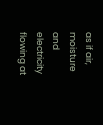as if air, moisture and electricity
flowing at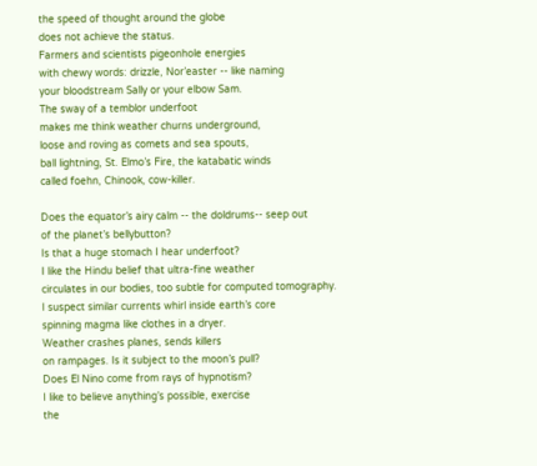the speed of thought around the globe
does not achieve the status.
Farmers and scientists pigeonhole energies
with chewy words: drizzle, Nor’easter -- like naming
your bloodstream Sally or your elbow Sam.
The sway of a temblor underfoot
makes me think weather churns underground,
loose and roving as comets and sea spouts,
ball lightning, St. Elmo’s Fire, the katabatic winds
called foehn, Chinook, cow-killer.

Does the equator’s airy calm -- the doldrums-- seep out
of the planet’s bellybutton?
Is that a huge stomach I hear underfoot?
I like the Hindu belief that ultra-fine weather
circulates in our bodies, too subtle for computed tomography.
I suspect similar currents whirl inside earth’s core
spinning magma like clothes in a dryer.
Weather crashes planes, sends killers
on rampages. Is it subject to the moon’s pull?
Does El Nino come from rays of hypnotism?
I like to believe anything’s possible, exercise
the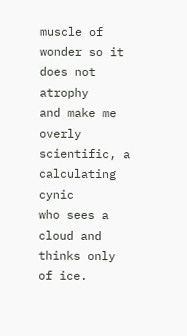muscle of wonder so it does not atrophy
and make me overly scientific, a calculating cynic
who sees a cloud and thinks only of ice.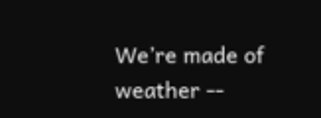We’re made of weather --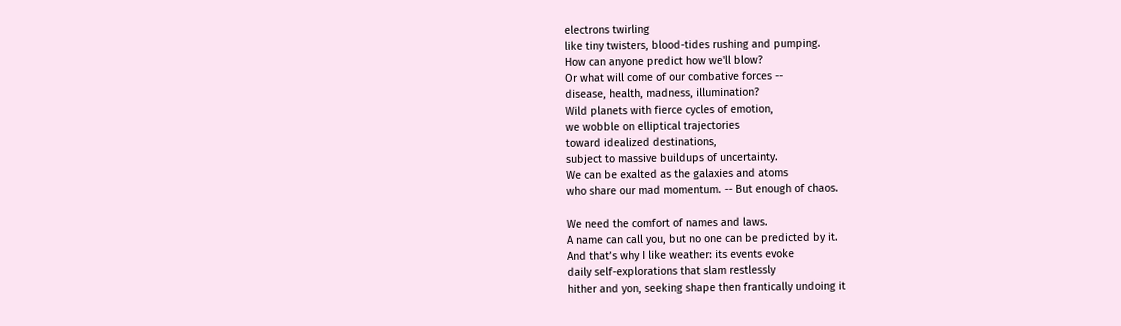electrons twirling
like tiny twisters, blood-tides rushing and pumping.
How can anyone predict how we'll blow?
Or what will come of our combative forces --
disease, health, madness, illumination?
Wild planets with fierce cycles of emotion,
we wobble on elliptical trajectories
toward idealized destinations,
subject to massive buildups of uncertainty.
We can be exalted as the galaxies and atoms
who share our mad momentum. -- But enough of chaos.

We need the comfort of names and laws.
A name can call you, but no one can be predicted by it.
And that’s why I like weather: its events evoke
daily self-explorations that slam restlessly
hither and yon, seeking shape then frantically undoing it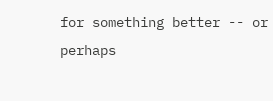for something better -- or perhaps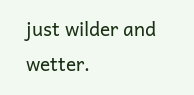just wilder and wetter.